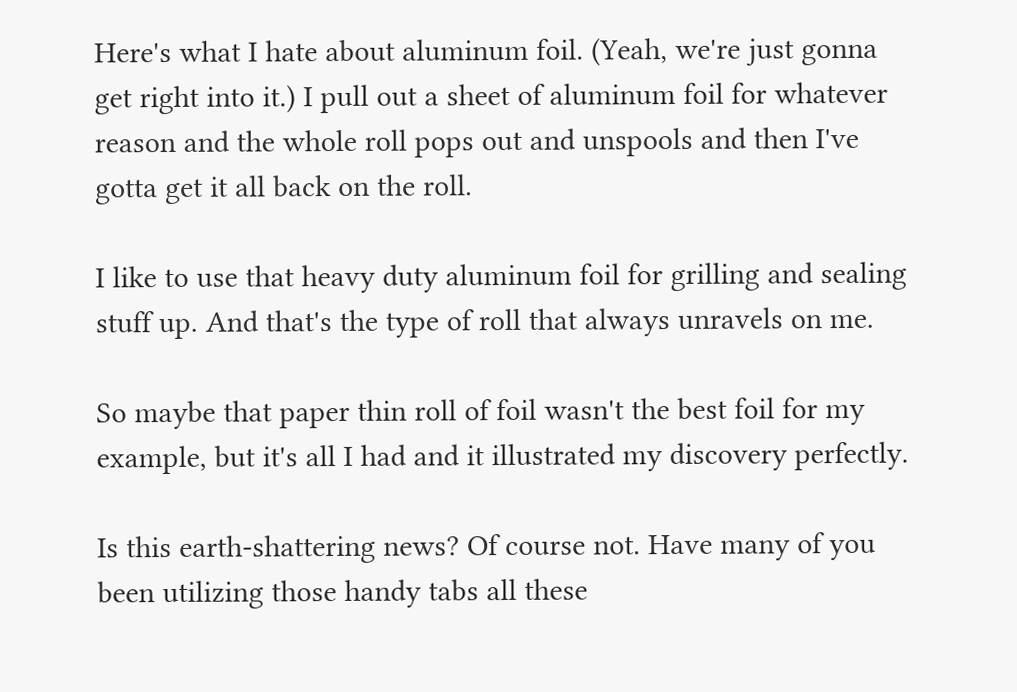Here's what I hate about aluminum foil. (Yeah, we're just gonna get right into it.) I pull out a sheet of aluminum foil for whatever reason and the whole roll pops out and unspools and then I've gotta get it all back on the roll.

I like to use that heavy duty aluminum foil for grilling and sealing stuff up. And that's the type of roll that always unravels on me.

So maybe that paper thin roll of foil wasn't the best foil for my example, but it's all I had and it illustrated my discovery perfectly.

Is this earth-shattering news? Of course not. Have many of you been utilizing those handy tabs all these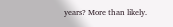years? More than likely.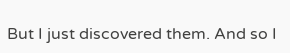But I just discovered them. And so I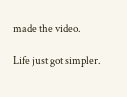made the video.

Life just got simpler.